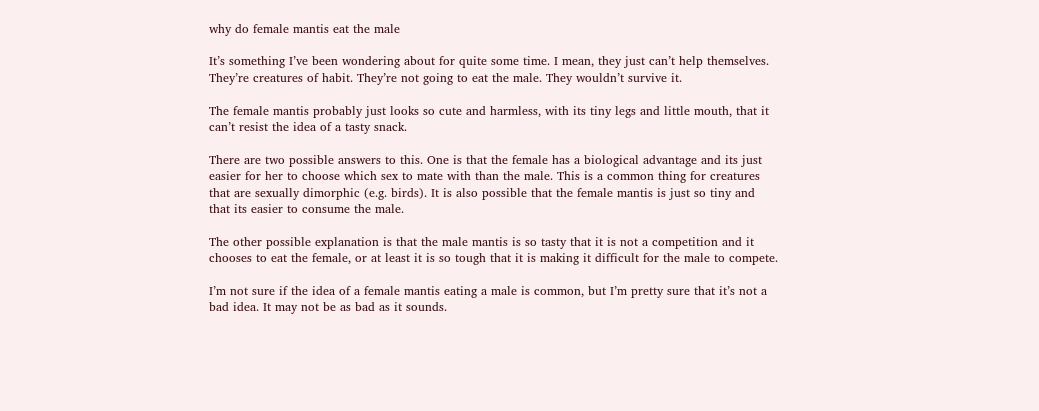why do female mantis eat the male

It’s something I’ve been wondering about for quite some time. I mean, they just can’t help themselves. They’re creatures of habit. They’re not going to eat the male. They wouldn’t survive it.

The female mantis probably just looks so cute and harmless, with its tiny legs and little mouth, that it can’t resist the idea of a tasty snack.

There are two possible answers to this. One is that the female has a biological advantage and its just easier for her to choose which sex to mate with than the male. This is a common thing for creatures that are sexually dimorphic (e.g. birds). It is also possible that the female mantis is just so tiny and that its easier to consume the male.

The other possible explanation is that the male mantis is so tasty that it is not a competition and it chooses to eat the female, or at least it is so tough that it is making it difficult for the male to compete.

I’m not sure if the idea of a female mantis eating a male is common, but I’m pretty sure that it’s not a bad idea. It may not be as bad as it sounds.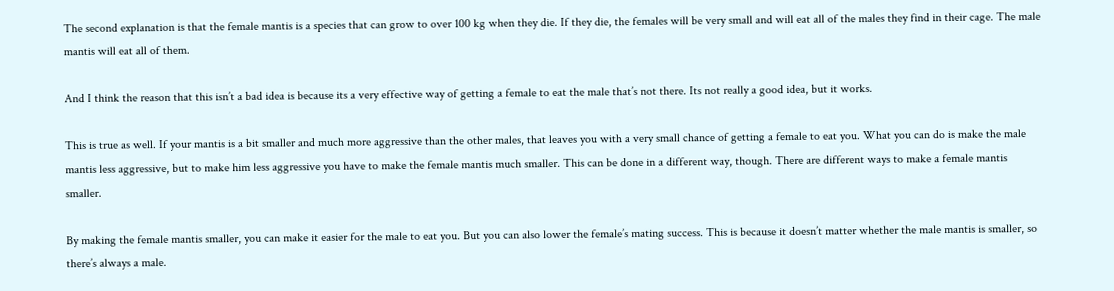The second explanation is that the female mantis is a species that can grow to over 100 kg when they die. If they die, the females will be very small and will eat all of the males they find in their cage. The male mantis will eat all of them.

And I think the reason that this isn’t a bad idea is because its a very effective way of getting a female to eat the male that’s not there. Its not really a good idea, but it works.

This is true as well. If your mantis is a bit smaller and much more aggressive than the other males, that leaves you with a very small chance of getting a female to eat you. What you can do is make the male mantis less aggressive, but to make him less aggressive you have to make the female mantis much smaller. This can be done in a different way, though. There are different ways to make a female mantis smaller.

By making the female mantis smaller, you can make it easier for the male to eat you. But you can also lower the female’s mating success. This is because it doesn’t matter whether the male mantis is smaller, so there’s always a male.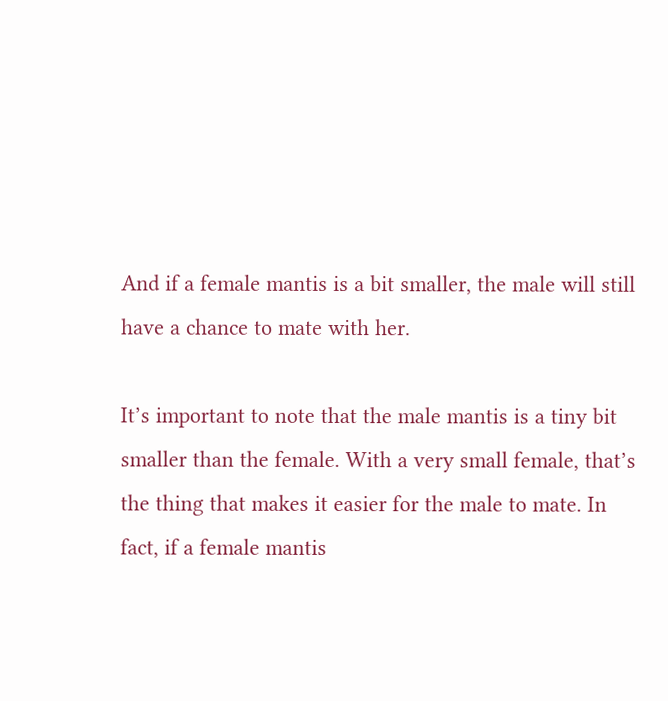And if a female mantis is a bit smaller, the male will still have a chance to mate with her.

It’s important to note that the male mantis is a tiny bit smaller than the female. With a very small female, that’s the thing that makes it easier for the male to mate. In fact, if a female mantis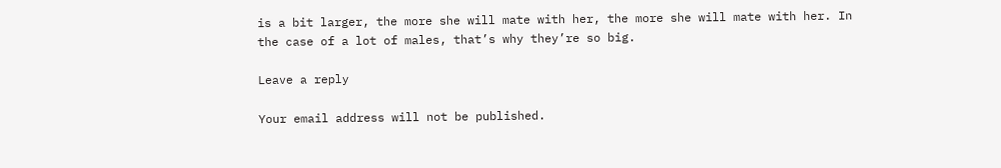is a bit larger, the more she will mate with her, the more she will mate with her. In the case of a lot of males, that’s why they’re so big.

Leave a reply

Your email address will not be published.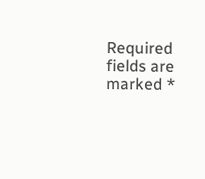Required fields are marked *